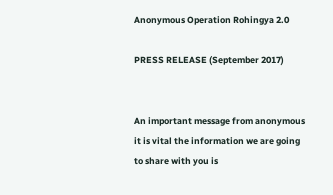Anonymous Operation Rohingya 2.0

PRESS RELEASE (September 2017)


An important message from anonymous it is vital the information we are going to share with you is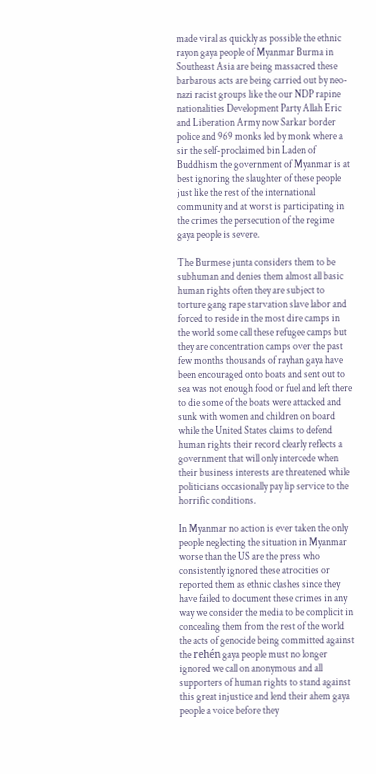made viral as quickly as possible the ethnic rayon gaya people of Myanmar Burma in Southeast Asia are being massacred these barbarous acts are being carried out by neo-nazi racist groups like the our NDP rapine nationalities Development Party Allah Eric and Liberation Army now Sarkar border police and 969 monks led by monk where a sir the self-proclaimed bin Laden of Buddhism the government of Myanmar is at best ignoring the slaughter of these people just like the rest of the international community and at worst is participating in the crimes the persecution of the regime gaya people is severe.

The Burmese junta considers them to be subhuman and denies them almost all basic human rights often they are subject to torture gang rape starvation slave labor and forced to reside in the most dire camps in the world some call these refugee camps but they are concentration camps over the past few months thousands of rayhan gaya have been encouraged onto boats and sent out to sea was not enough food or fuel and left there to die some of the boats were attacked and sunk with women and children on board while the United States claims to defend human rights their record clearly reflects a government that will only intercede when their business interests are threatened while politicians occasionally pay lip service to the horrific conditions.

In Myanmar no action is ever taken the only people neglecting the situation in Myanmar worse than the US are the press who consistently ignored these atrocities or reported them as ethnic clashes since they have failed to document these crimes in any way we consider the media to be complicit in concealing them from the rest of the world the acts of genocide being committed against the rehén gaya people must no longer ignored we call on anonymous and all supporters of human rights to stand against this great injustice and lend their ahem gaya people a voice before they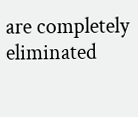are completely eliminated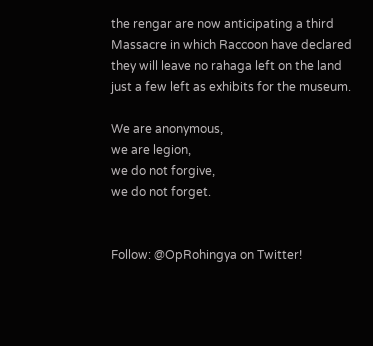the rengar are now anticipating a third Massacre in which Raccoon have declared they will leave no rahaga left on the land just a few left as exhibits for the museum.

We are anonymous,
we are legion,
we do not forgive,
we do not forget.


Follow: @OpRohingya on Twitter!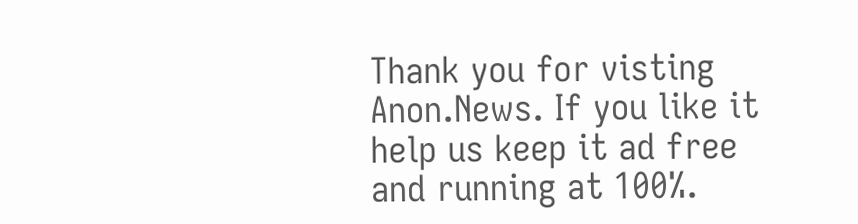Thank you for visting Anon.News. If you like it help us keep it ad free and running at 100%.